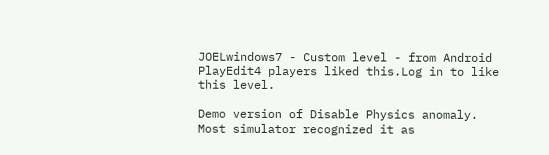JOELwindows7 - Custom level - from Android
PlayEdit4 players liked this.Log in to like this level.

Demo version of Disable Physics anomaly. Most simulator recognized it as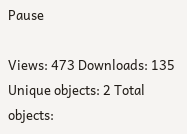Pause

Views: 473 Downloads: 135 Unique objects: 2 Total objects: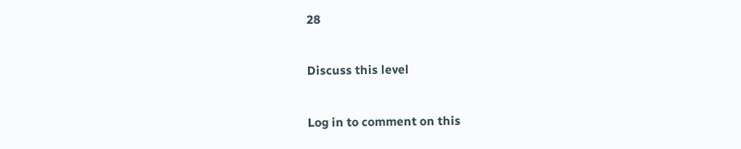28

Discuss this level

Log in to comment on this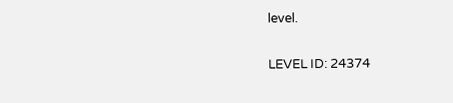level.

LEVEL ID: 24374